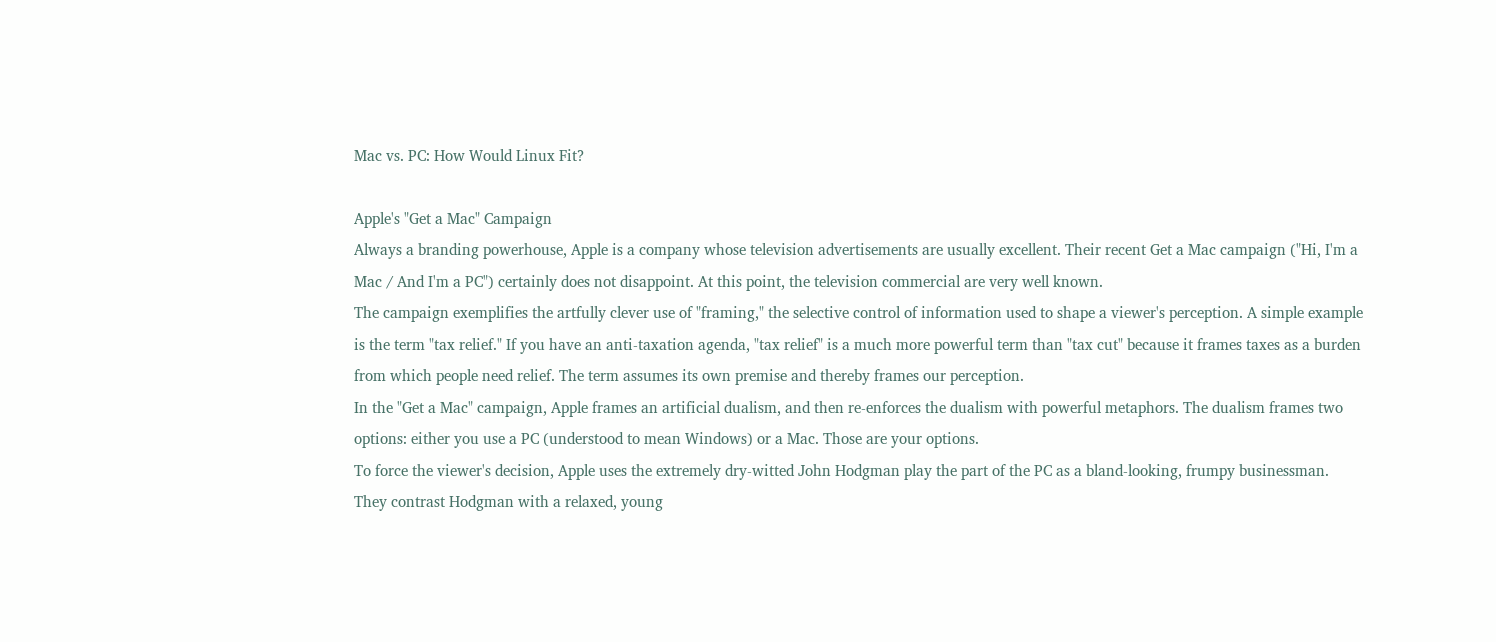Mac vs. PC: How Would Linux Fit?

Apple's "Get a Mac" Campaign
Always a branding powerhouse, Apple is a company whose television advertisements are usually excellent. Their recent Get a Mac campaign ("Hi, I'm a Mac / And I'm a PC") certainly does not disappoint. At this point, the television commercial are very well known.
The campaign exemplifies the artfully clever use of "framing," the selective control of information used to shape a viewer's perception. A simple example is the term "tax relief." If you have an anti-taxation agenda, "tax relief" is a much more powerful term than "tax cut" because it frames taxes as a burden from which people need relief. The term assumes its own premise and thereby frames our perception.
In the "Get a Mac" campaign, Apple frames an artificial dualism, and then re-enforces the dualism with powerful metaphors. The dualism frames two options: either you use a PC (understood to mean Windows) or a Mac. Those are your options.
To force the viewer's decision, Apple uses the extremely dry-witted John Hodgman play the part of the PC as a bland-looking, frumpy businessman. They contrast Hodgman with a relaxed, young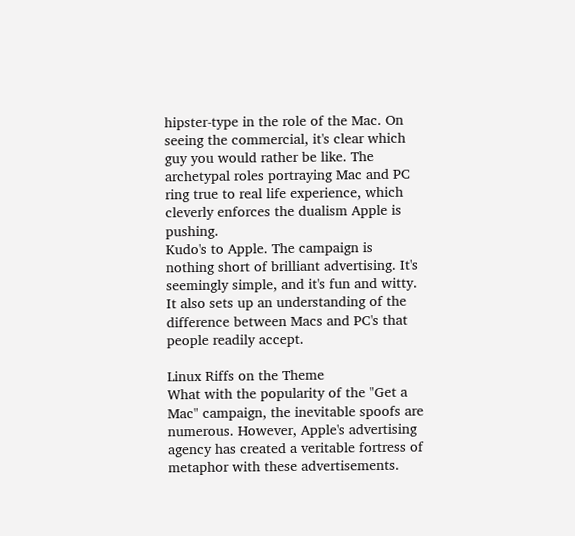hipster-type in the role of the Mac. On seeing the commercial, it's clear which guy you would rather be like. The archetypal roles portraying Mac and PC ring true to real life experience, which cleverly enforces the dualism Apple is pushing.
Kudo's to Apple. The campaign is nothing short of brilliant advertising. It's seemingly simple, and it's fun and witty. It also sets up an understanding of the difference between Macs and PC's that people readily accept.

Linux Riffs on the Theme
What with the popularity of the "Get a Mac" campaign, the inevitable spoofs are numerous. However, Apple's advertising agency has created a veritable fortress of metaphor with these advertisements.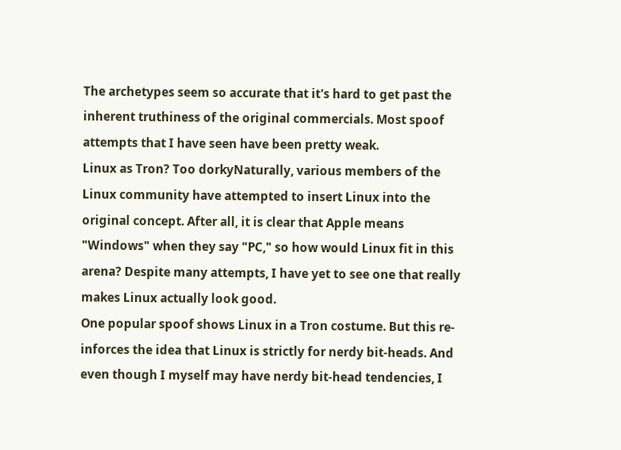The archetypes seem so accurate that it's hard to get past the inherent truthiness of the original commercials. Most spoof attempts that I have seen have been pretty weak.
Linux as Tron? Too dorkyNaturally, various members of the Linux community have attempted to insert Linux into the original concept. After all, it is clear that Apple means "Windows" when they say "PC," so how would Linux fit in this arena? Despite many attempts, I have yet to see one that really makes Linux actually look good.
One popular spoof shows Linux in a Tron costume. But this re-inforces the idea that Linux is strictly for nerdy bit-heads. And even though I myself may have nerdy bit-head tendencies, I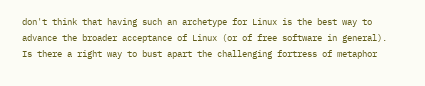don't think that having such an archetype for Linux is the best way to advance the broader acceptance of Linux (or of free software in general).
Is there a right way to bust apart the challenging fortress of metaphor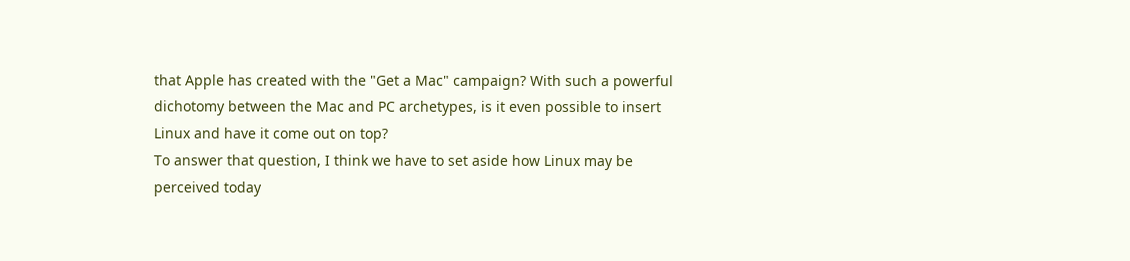that Apple has created with the "Get a Mac" campaign? With such a powerful dichotomy between the Mac and PC archetypes, is it even possible to insert Linux and have it come out on top?
To answer that question, I think we have to set aside how Linux may be perceived today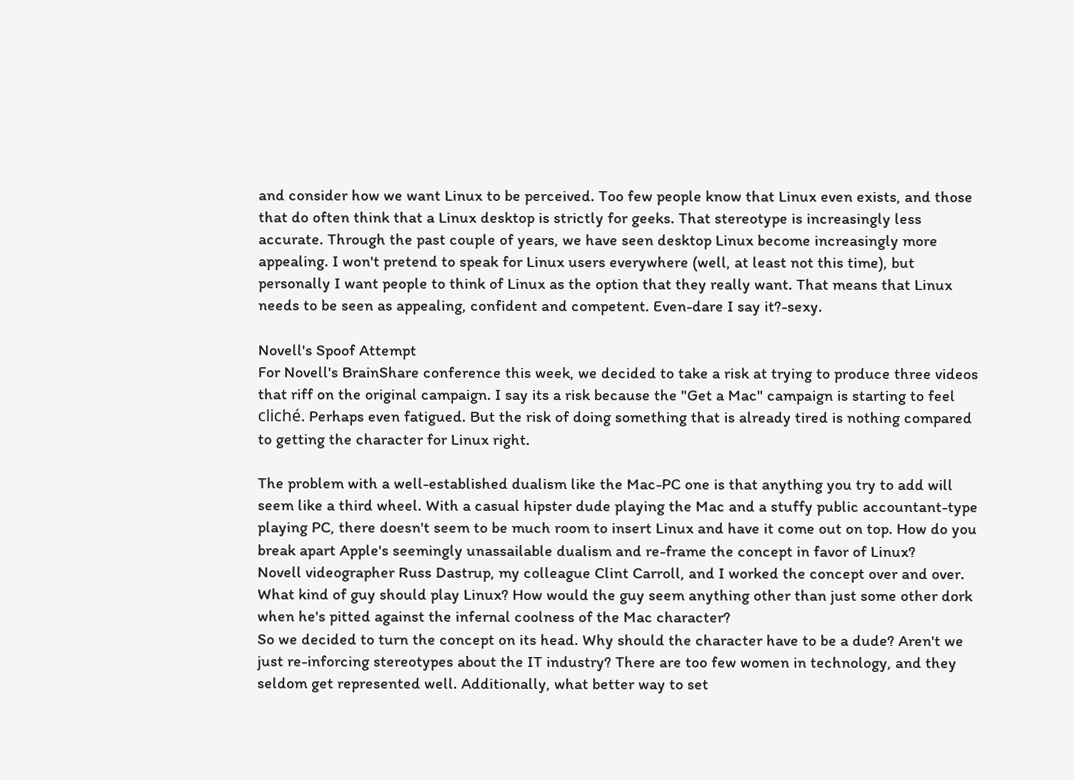and consider how we want Linux to be perceived. Too few people know that Linux even exists, and those that do often think that a Linux desktop is strictly for geeks. That stereotype is increasingly less accurate. Through the past couple of years, we have seen desktop Linux become increasingly more appealing. I won't pretend to speak for Linux users everywhere (well, at least not this time), but personally I want people to think of Linux as the option that they really want. That means that Linux needs to be seen as appealing, confident and competent. Even-dare I say it?-sexy.

Novell's Spoof Attempt
For Novell's BrainShare conference this week, we decided to take a risk at trying to produce three videos that riff on the original campaign. I say its a risk because the "Get a Mac" campaign is starting to feel cliché. Perhaps even fatigued. But the risk of doing something that is already tired is nothing compared to getting the character for Linux right.

The problem with a well-established dualism like the Mac-PC one is that anything you try to add will seem like a third wheel. With a casual hipster dude playing the Mac and a stuffy public accountant-type playing PC, there doesn't seem to be much room to insert Linux and have it come out on top. How do you break apart Apple's seemingly unassailable dualism and re-frame the concept in favor of Linux?
Novell videographer Russ Dastrup, my colleague Clint Carroll, and I worked the concept over and over. What kind of guy should play Linux? How would the guy seem anything other than just some other dork when he's pitted against the infernal coolness of the Mac character?
So we decided to turn the concept on its head. Why should the character have to be a dude? Aren't we just re-inforcing stereotypes about the IT industry? There are too few women in technology, and they seldom get represented well. Additionally, what better way to set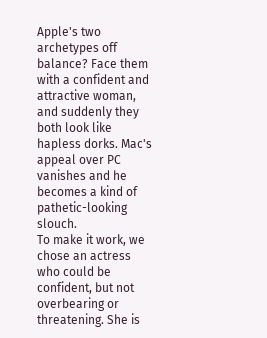Apple's two archetypes off balance? Face them with a confident and attractive woman, and suddenly they both look like hapless dorks. Mac's appeal over PC vanishes and he becomes a kind of pathetic-looking slouch.
To make it work, we chose an actress who could be confident, but not overbearing or threatening. She is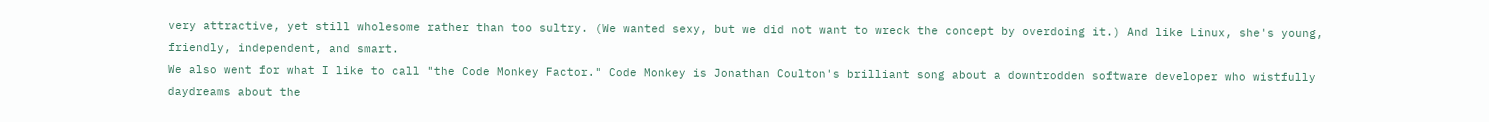very attractive, yet still wholesome rather than too sultry. (We wanted sexy, but we did not want to wreck the concept by overdoing it.) And like Linux, she's young, friendly, independent, and smart.
We also went for what I like to call "the Code Monkey Factor." Code Monkey is Jonathan Coulton's brilliant song about a downtrodden software developer who wistfully daydreams about the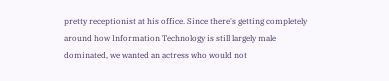pretty receptionist at his office. Since there's getting completely around how Information Technology is still largely male dominated, we wanted an actress who would not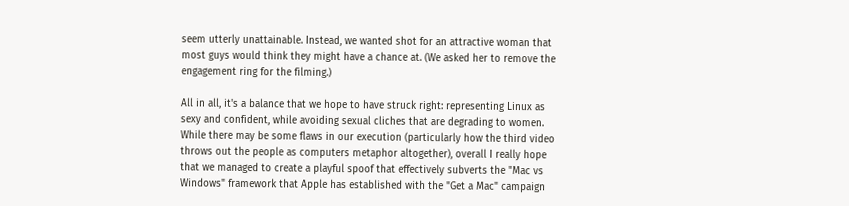seem utterly unattainable. Instead, we wanted shot for an attractive woman that most guys would think they might have a chance at. (We asked her to remove the engagement ring for the filming.)

All in all, it's a balance that we hope to have struck right: representing Linux as sexy and confident, while avoiding sexual cliches that are degrading to women. While there may be some flaws in our execution (particularly how the third video throws out the people as computers metaphor altogether), overall I really hope that we managed to create a playful spoof that effectively subverts the "Mac vs Windows" framework that Apple has established with the "Get a Mac" campaign